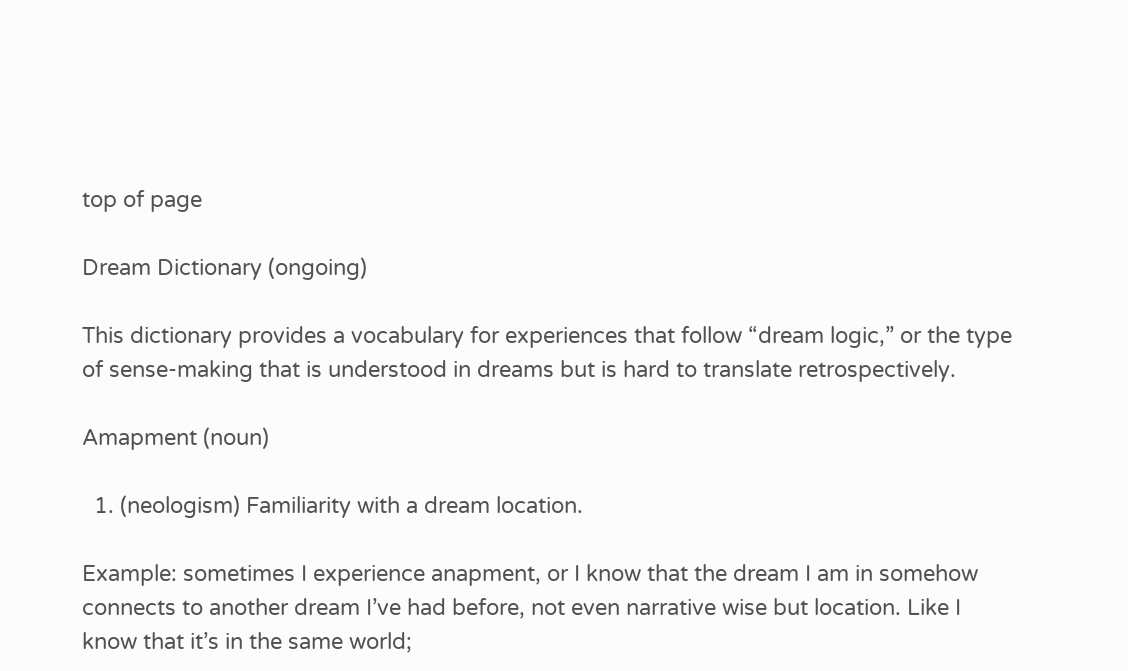top of page

Dream Dictionary (ongoing)

This dictionary provides a vocabulary for experiences that follow “dream logic,” or the type of sense-making that is understood in dreams but is hard to translate retrospectively.

Amapment (noun)

  1. (neologism) Familiarity with a dream location.

Example: sometimes I experience anapment, or I know that the dream I am in somehow connects to another dream I’ve had before, not even narrative wise but location. Like I know that it’s in the same world;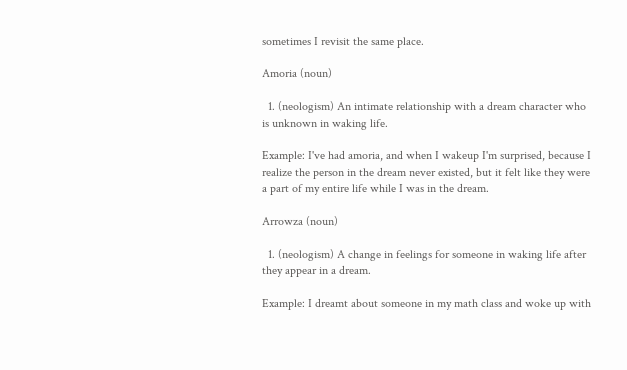sometimes I revisit the same place.

Amoria (noun)

  1. (neologism) An intimate relationship with a dream character who is unknown in waking life.

Example: I've had amoria, and when I wakeup I'm surprised, because I realize the person in the dream never existed, but it felt like they were a part of my entire life while I was in the dream.

Arrowza (noun)

  1. (neologism) A change in feelings for someone in waking life after they appear in a dream.

Example: I dreamt about someone in my math class and woke up with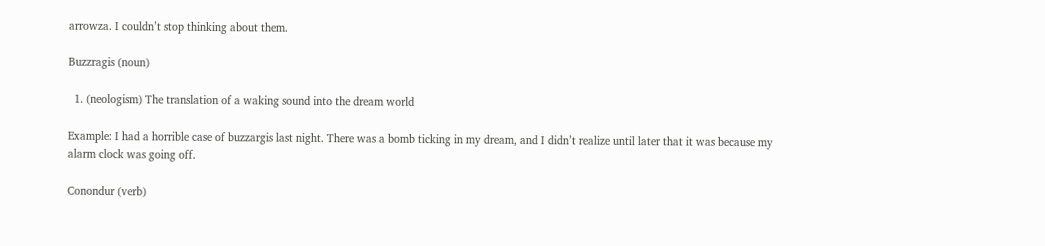arrowza. I couldn’t stop thinking about them.

Buzzragis (noun)

  1. (neologism) The translation of a waking sound into the dream world

Example: I had a horrible case of buzzargis last night. There was a bomb ticking in my dream, and I didn’t realize until later that it was because my alarm clock was going off.

Conondur (verb)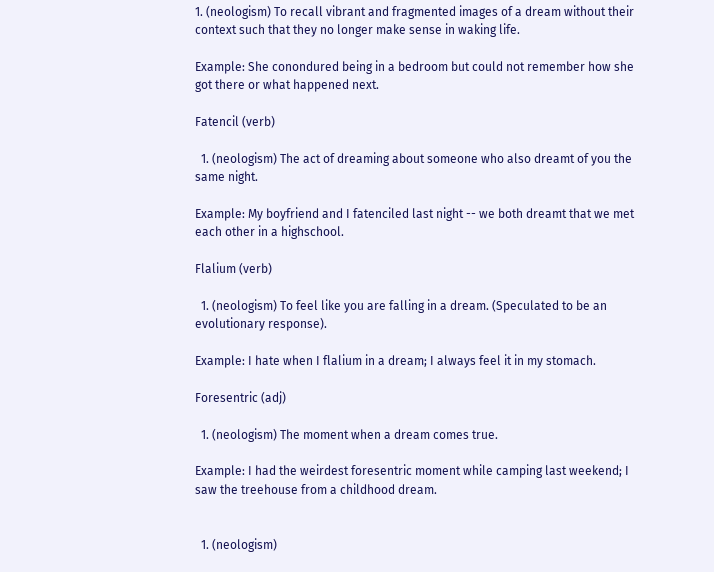1. (neologism) To recall vibrant and fragmented images of a dream without their context such that they no longer make sense in waking life.

Example: She conondured being in a bedroom but could not remember how she got there or what happened next.

Fatencil (verb)

  1. (neologism) The act of dreaming about someone who also dreamt of you the same night.

Example: My boyfriend and I fatenciled last night -- we both dreamt that we met each other in a highschool.

Flalium (verb)

  1. (neologism) To feel like you are falling in a dream. (Speculated to be an evolutionary response).

Example: I hate when I flalium in a dream; I always feel it in my stomach.

Foresentric (adj)

  1. (neologism) The moment when a dream comes true.

Example: I had the weirdest foresentric moment while camping last weekend; I saw the treehouse from a childhood dream.


  1. (neologism)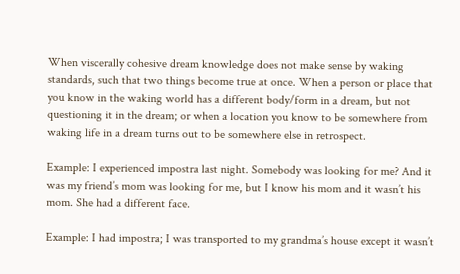When viscerally cohesive dream knowledge does not make sense by waking standards, such that two things become true at once. When a person or place that you know in the waking world has a different body/form in a dream, but not questioning it in the dream; or when a location you know to be somewhere from waking life in a dream turns out to be somewhere else in retrospect.

Example: I experienced impostra last night. Somebody was looking for me? And it was my friend’s mom was looking for me, but I know his mom and it wasn’t his mom. She had a different face.

Example: I had impostra; I was transported to my grandma’s house except it wasn’t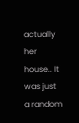actually her house.. It was just a random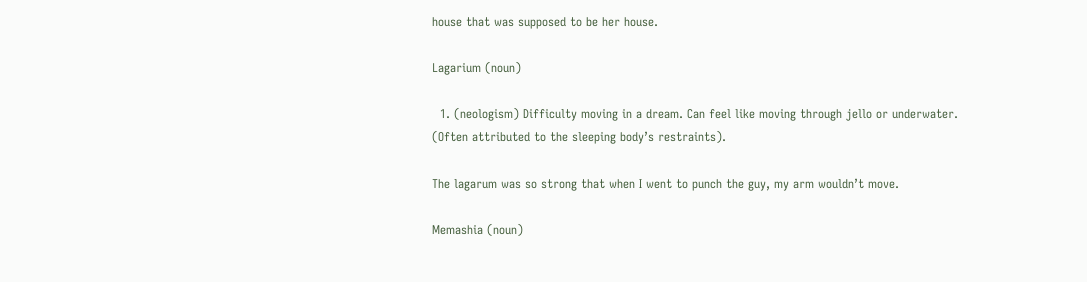house that was supposed to be her house.

Lagarium (noun)

  1. (neologism) Difficulty moving in a dream. Can feel like moving through jello or underwater. (Often attributed to the sleeping body’s restraints).

The lagarum was so strong that when I went to punch the guy, my arm wouldn’t move.

Memashia (noun)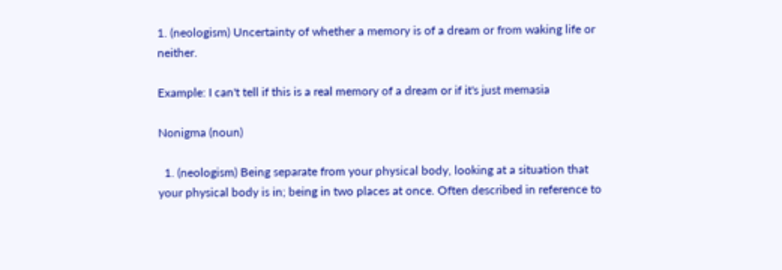1. (neologism) Uncertainty of whether a memory is of a dream or from waking life or neither.

Example: I can't tell if this is a real memory of a dream or if it's just memasia

Nonigma (noun)

  1. (neologism) Being separate from your physical body, looking at a situation that your physical body is in; being in two places at once. Often described in reference to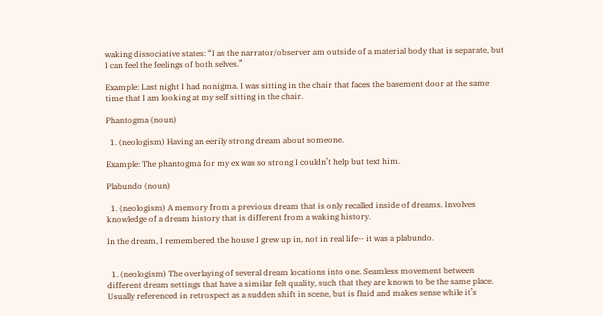waking dissociative states: “I as the narrator/observer am outside of a material body that is separate, but I can feel the feelings of both selves.”

Example: Last night I had nonigma. I was sitting in the chair that faces the basement door at the same time that I am looking at my self sitting in the chair.

Phantogma (noun)

  1. (neologism) Having an eerily strong dream about someone.

Example: The phantogma for my ex was so strong I couldn’t help but text him.

Plabundo (noun)

  1. (neologism) A memory from a previous dream that is only recalled inside of dreams. Involves knowledge of a dream history that is different from a waking history.

In the dream, I remembered the house I grew up in, not in real life-- it was a plabundo.


  1. (neologism) The overlaying of several dream locations into one. Seamless movement between different dream settings that have a similar felt quality, such that they are known to be the same place. Usually referenced in retrospect as a sudden shift in scene, but is fluid and makes sense while it’s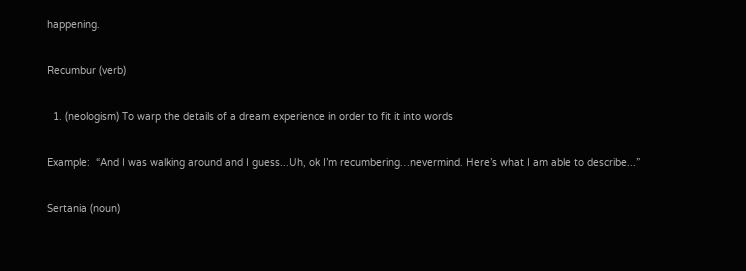happening.

Recumbur (verb)

  1. (neologism) To warp the details of a dream experience in order to fit it into words

Example:  “And I was walking around and I guess...Uh, ok I’m recumbering…nevermind. Here’s what I am able to describe...”

Sertania (noun)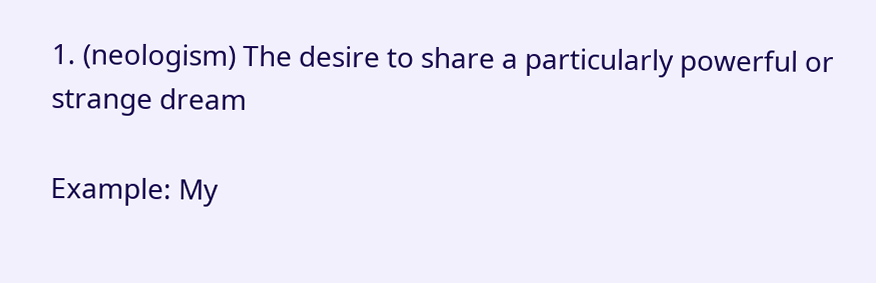1. (neologism) The desire to share a particularly powerful or strange dream

Example: My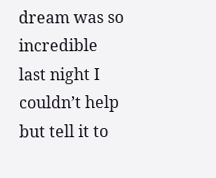dream was so incredible last night I couldn’t help but tell it to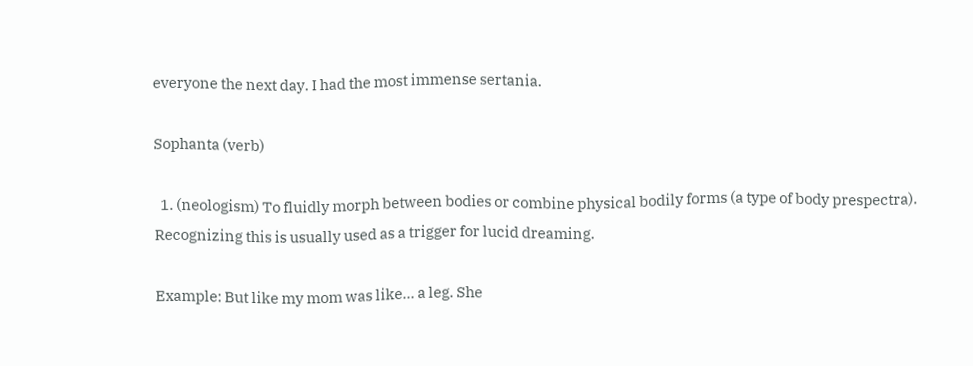everyone the next day. I had the most immense sertania.

Sophanta (verb)

  1. (neologism) To fluidly morph between bodies or combine physical bodily forms (a type of body prespectra). Recognizing this is usually used as a trigger for lucid dreaming.

Example: But like my mom was like… a leg. She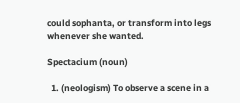could sophanta, or transform into legs whenever she wanted.

Spectacium (noun)

  1. (neologism) To observe a scene in a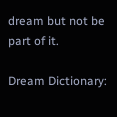dream but not be part of it.

Dream Dictionary: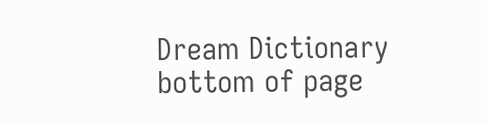Dream Dictionary
bottom of page